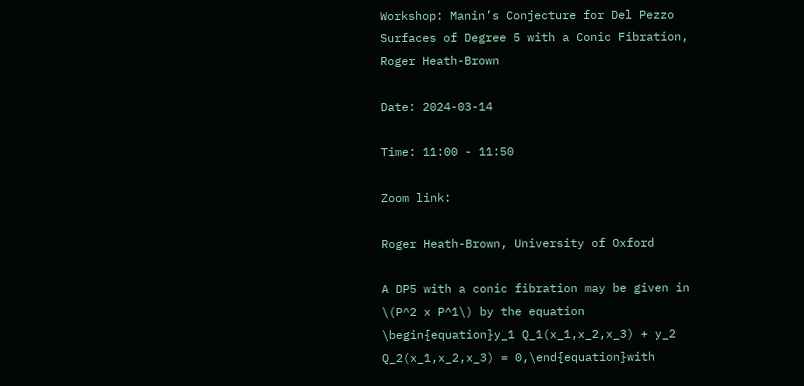Workshop: Manin’s Conjecture for Del Pezzo Surfaces of Degree 5 with a Conic Fibration, Roger Heath-Brown

Date: 2024-03-14

Time: 11:00 - 11:50

Zoom link:

Roger Heath-Brown, University of Oxford

A DP5 with a conic fibration may be given in \(P^2 x P^1\) by the equation \begin{equation}y_1 Q_1(x_1,x_2,x_3) + y_2 Q_2(x_1,x_2,x_3) = 0,\end{equation}with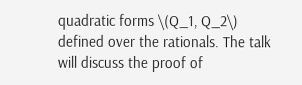quadratic forms \(Q_1, Q_2\) defined over the rationals. The talk will discuss the proof of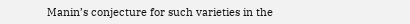Manin’s conjecture for such varieties in the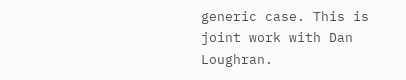generic case. This is joint work with Dan Loughran.